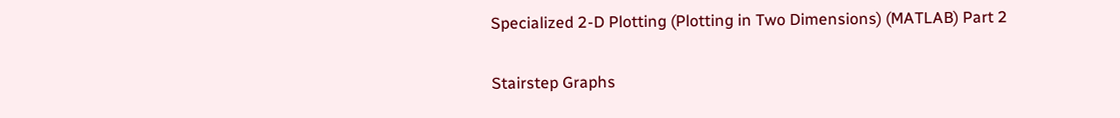Specialized 2-D Plotting (Plotting in Two Dimensions) (MATLAB) Part 2

Stairstep Graphs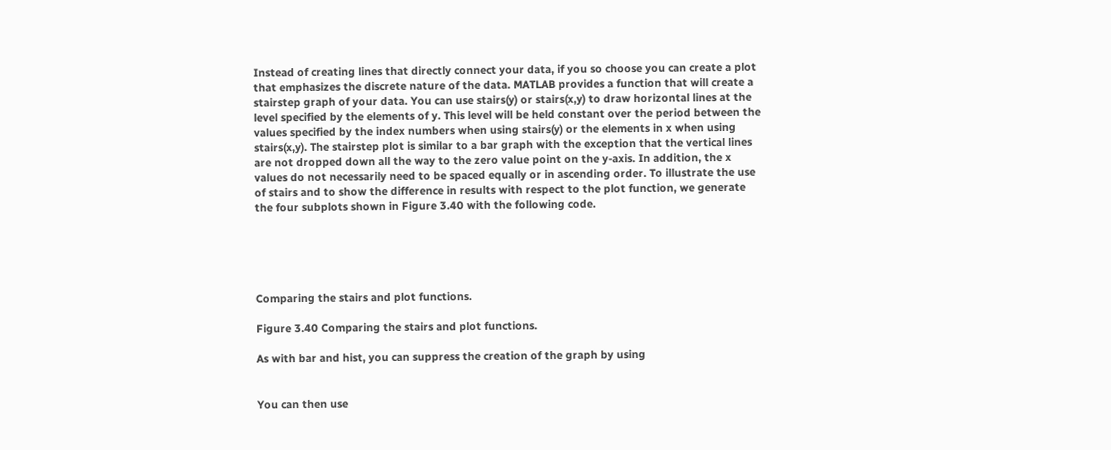Instead of creating lines that directly connect your data, if you so choose you can create a plot that emphasizes the discrete nature of the data. MATLAB provides a function that will create a stairstep graph of your data. You can use stairs(y) or stairs(x,y) to draw horizontal lines at the level specified by the elements of y. This level will be held constant over the period between the values specified by the index numbers when using stairs(y) or the elements in x when using stairs(x,y). The stairstep plot is similar to a bar graph with the exception that the vertical lines are not dropped down all the way to the zero value point on the y-axis. In addition, the x values do not necessarily need to be spaced equally or in ascending order. To illustrate the use of stairs and to show the difference in results with respect to the plot function, we generate the four subplots shown in Figure 3.40 with the following code.





Comparing the stairs and plot functions.

Figure 3.40 Comparing the stairs and plot functions.

As with bar and hist, you can suppress the creation of the graph by using


You can then use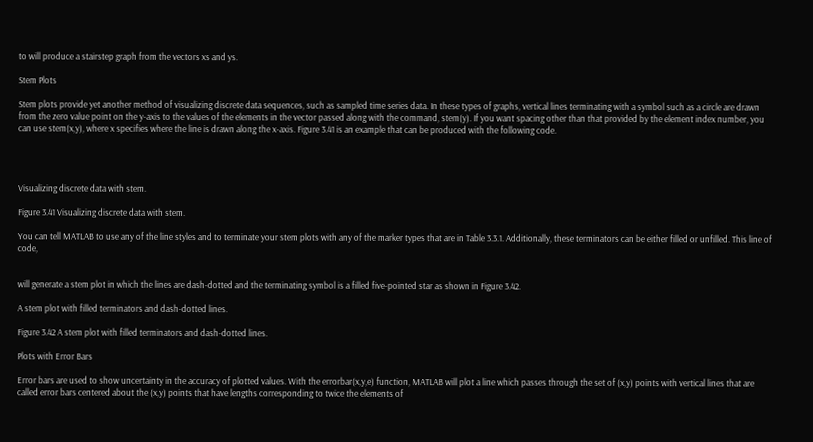to will produce a stairstep graph from the vectors xs and ys.

Stem Plots

Stem plots provide yet another method of visualizing discrete data sequences, such as sampled time series data. In these types of graphs, vertical lines terminating with a symbol such as a circle are drawn from the zero value point on the y-axis to the values of the elements in the vector passed along with the command, stem(y). If you want spacing other than that provided by the element index number, you can use stem(x,y), where x specifies where the line is drawn along the x-axis. Figure 3.41 is an example that can be produced with the following code.




Visualizing discrete data with stem.

Figure 3.41 Visualizing discrete data with stem.

You can tell MATLAB to use any of the line styles and to terminate your stem plots with any of the marker types that are in Table 3.3.1. Additionally, these terminators can be either filled or unfilled. This line of code,


will generate a stem plot in which the lines are dash-dotted and the terminating symbol is a filled five-pointed star as shown in Figure 3.42.

A stem plot with filled terminators and dash-dotted lines.

Figure 3.42 A stem plot with filled terminators and dash-dotted lines.

Plots with Error Bars

Error bars are used to show uncertainty in the accuracy of plotted values. With the errorbar(x,y,e) function, MATLAB will plot a line which passes through the set of (x,y) points with vertical lines that are called error bars centered about the (x,y) points that have lengths corresponding to twice the elements of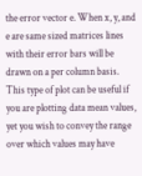the error vector e. When x, y, and e are same sized matrices lines with their error bars will be drawn on a per column basis. This type of plot can be useful if you are plotting data mean values, yet you wish to convey the range over which values may have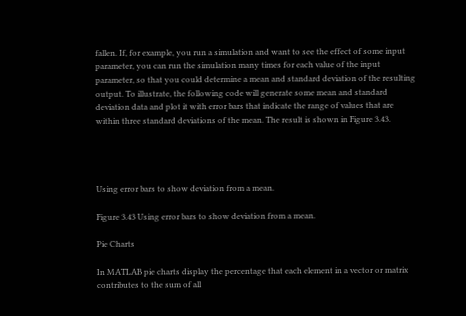fallen. If, for example, you run a simulation and want to see the effect of some input parameter, you can run the simulation many times for each value of the input parameter, so that you could determine a mean and standard deviation of the resulting output. To illustrate, the following code will generate some mean and standard deviation data and plot it with error bars that indicate the range of values that are within three standard deviations of the mean. The result is shown in Figure 3.43.




Using error bars to show deviation from a mean.

Figure 3.43 Using error bars to show deviation from a mean.

Pie Charts

In MATLAB pie charts display the percentage that each element in a vector or matrix contributes to the sum of all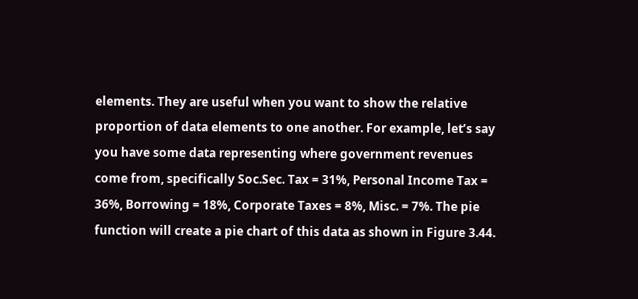elements. They are useful when you want to show the relative proportion of data elements to one another. For example, let’s say you have some data representing where government revenues come from, specifically Soc.Sec. Tax = 31%, Personal Income Tax = 36%, Borrowing = 18%, Corporate Taxes = 8%, Misc. = 7%. The pie function will create a pie chart of this data as shown in Figure 3.44.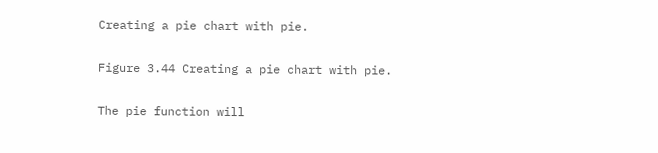Creating a pie chart with pie.

Figure 3.44 Creating a pie chart with pie.

The pie function will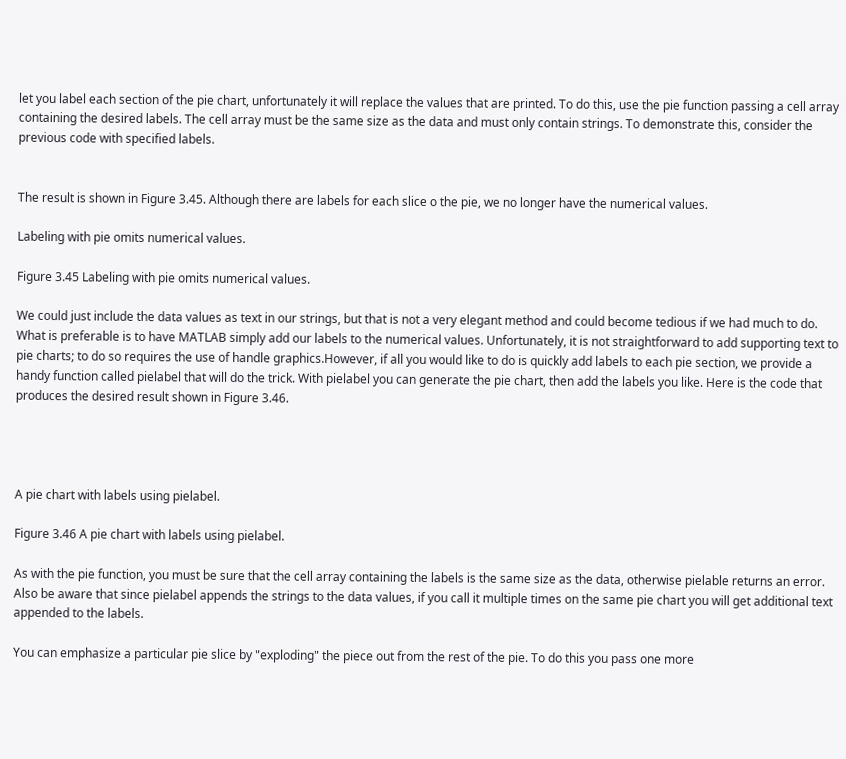let you label each section of the pie chart, unfortunately it will replace the values that are printed. To do this, use the pie function passing a cell array containing the desired labels. The cell array must be the same size as the data and must only contain strings. To demonstrate this, consider the previous code with specified labels.


The result is shown in Figure 3.45. Although there are labels for each slice o the pie, we no longer have the numerical values.

Labeling with pie omits numerical values.

Figure 3.45 Labeling with pie omits numerical values.

We could just include the data values as text in our strings, but that is not a very elegant method and could become tedious if we had much to do. What is preferable is to have MATLAB simply add our labels to the numerical values. Unfortunately, it is not straightforward to add supporting text to pie charts; to do so requires the use of handle graphics.However, if all you would like to do is quickly add labels to each pie section, we provide a handy function called pielabel that will do the trick. With pielabel you can generate the pie chart, then add the labels you like. Here is the code that produces the desired result shown in Figure 3.46.




A pie chart with labels using pielabel.

Figure 3.46 A pie chart with labels using pielabel.

As with the pie function, you must be sure that the cell array containing the labels is the same size as the data, otherwise pielable returns an error. Also be aware that since pielabel appends the strings to the data values, if you call it multiple times on the same pie chart you will get additional text appended to the labels.

You can emphasize a particular pie slice by "exploding" the piece out from the rest of the pie. To do this you pass one more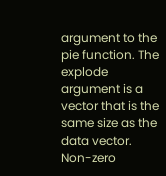argument to the pie function. The explode argument is a vector that is the same size as the data vector. Non-zero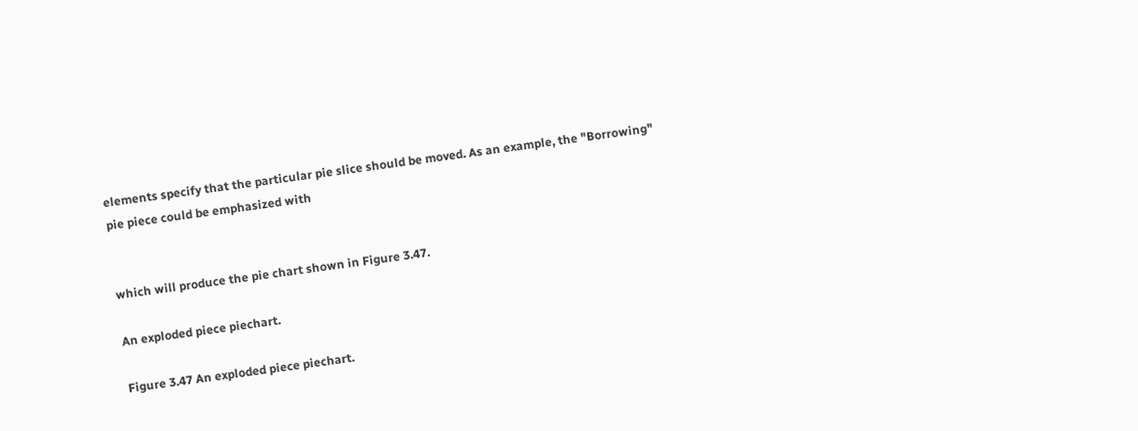elements specify that the particular pie slice should be moved. As an example, the "Borrowing" pie piece could be emphasized with


which will produce the pie chart shown in Figure 3.47.

An exploded piece piechart.

Figure 3.47 An exploded piece piechart.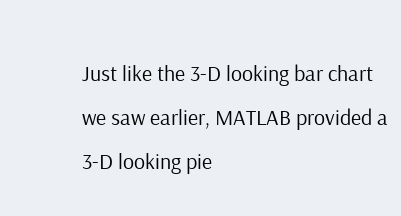Just like the 3-D looking bar chart we saw earlier, MATLAB provided a 3-D looking pie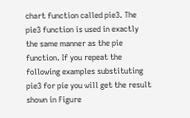chart function called pie3. The pie3 function is used in exactly the same manner as the pie function. If you repeat the following examples substituting pie3 for pie you will get the result shown in Figure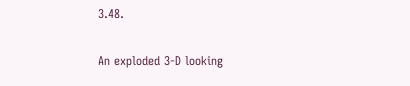3.48.

An exploded 3-D looking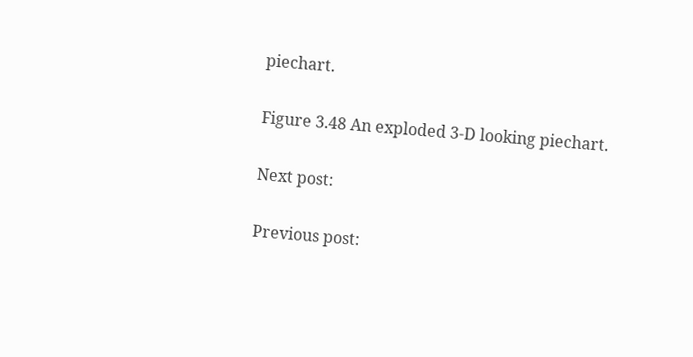piechart.

Figure 3.48 An exploded 3-D looking piechart.

Next post:

Previous post: